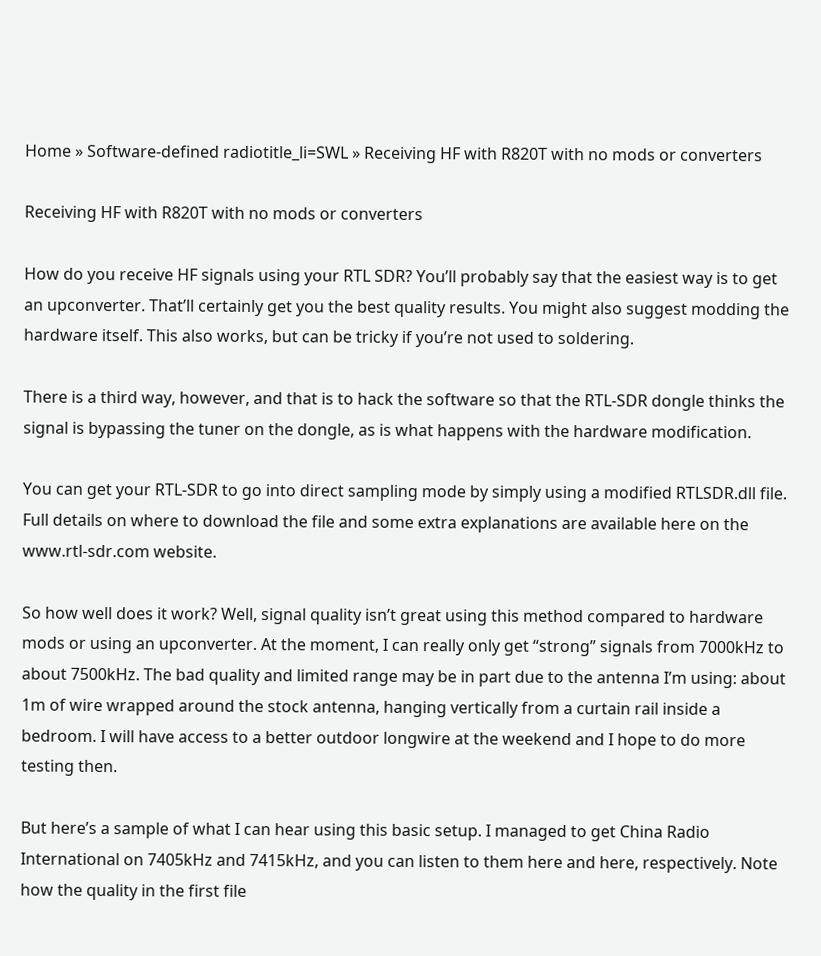Home » Software-defined radiotitle_li=SWL » Receiving HF with R820T with no mods or converters

Receiving HF with R820T with no mods or converters

How do you receive HF signals using your RTL SDR? You’ll probably say that the easiest way is to get an upconverter. That’ll certainly get you the best quality results. You might also suggest modding the hardware itself. This also works, but can be tricky if you’re not used to soldering.

There is a third way, however, and that is to hack the software so that the RTL-SDR dongle thinks the signal is bypassing the tuner on the dongle, as is what happens with the hardware modification.

You can get your RTL-SDR to go into direct sampling mode by simply using a modified RTLSDR.dll file. Full details on where to download the file and some extra explanations are available here on the www.rtl-sdr.com website.

So how well does it work? Well, signal quality isn’t great using this method compared to hardware mods or using an upconverter. At the moment, I can really only get “strong” signals from 7000kHz to about 7500kHz. The bad quality and limited range may be in part due to the antenna I’m using: about 1m of wire wrapped around the stock antenna, hanging vertically from a curtain rail inside a bedroom. I will have access to a better outdoor longwire at the weekend and I hope to do more testing then.

But here’s a sample of what I can hear using this basic setup. I managed to get China Radio International on 7405kHz and 7415kHz, and you can listen to them here and here, respectively. Note how the quality in the first file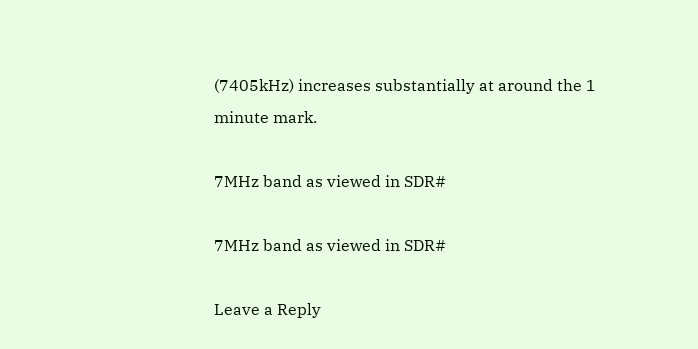(7405kHz) increases substantially at around the 1 minute mark.

7MHz band as viewed in SDR#

7MHz band as viewed in SDR#

Leave a Reply